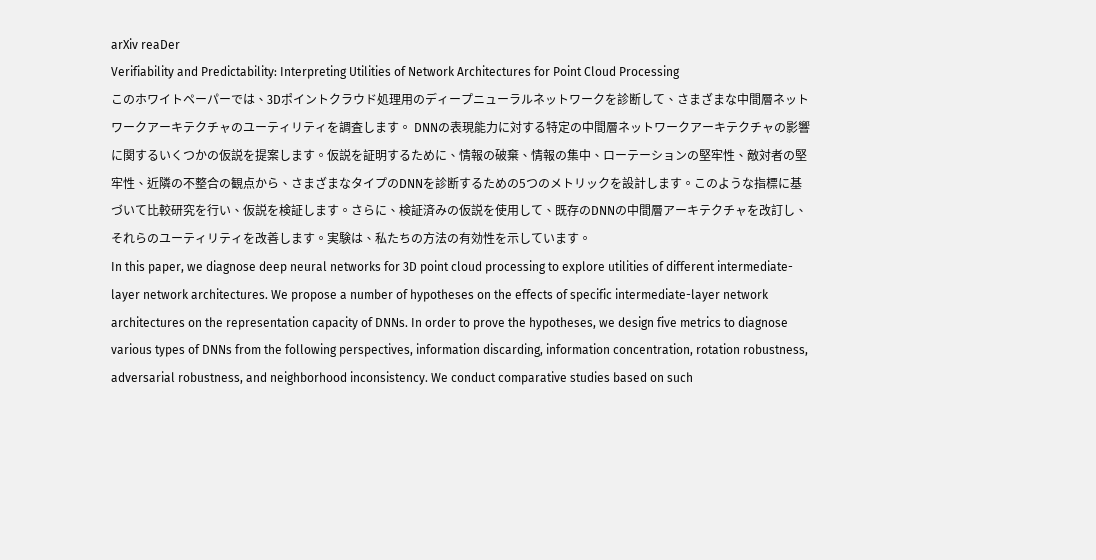arXiv reaDer
Verifiability and Predictability: Interpreting Utilities of Network Architectures for Point Cloud Processing
このホワイトペーパーでは、3Dポイントクラウド処理用のディープニューラルネットワークを診断して、さまざまな中間層ネットワークアーキテクチャのユーティリティを調査します。 DNNの表現能力に対する特定の中間層ネットワークアーキテクチャの影響に関するいくつかの仮説を提案します。仮説を証明するために、情報の破棄、情報の集中、ローテーションの堅牢性、敵対者の堅牢性、近隣の不整合の観点から、さまざまなタイプのDNNを診断するための5つのメトリックを設計します。このような指標に基づいて比較研究を行い、仮説を検証します。さらに、検証済みの仮説を使用して、既存のDNNの中間層アーキテクチャを改訂し、それらのユーティリティを改善します。実験は、私たちの方法の有効性を示しています。
In this paper, we diagnose deep neural networks for 3D point cloud processing to explore utilities of different intermediate-layer network architectures. We propose a number of hypotheses on the effects of specific intermediate-layer network architectures on the representation capacity of DNNs. In order to prove the hypotheses, we design five metrics to diagnose various types of DNNs from the following perspectives, information discarding, information concentration, rotation robustness, adversarial robustness, and neighborhood inconsistency. We conduct comparative studies based on such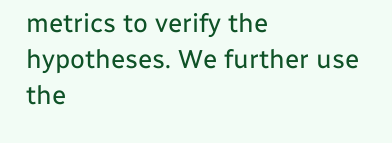metrics to verify the hypotheses. We further use the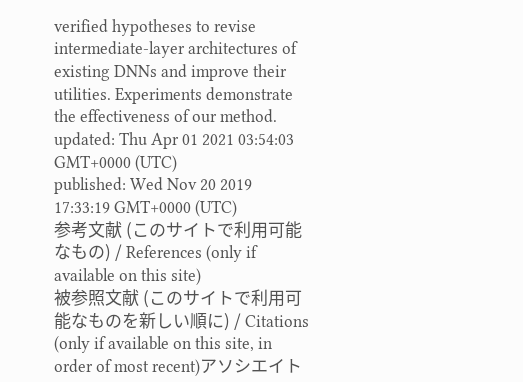verified hypotheses to revise intermediate-layer architectures of existing DNNs and improve their utilities. Experiments demonstrate the effectiveness of our method.
updated: Thu Apr 01 2021 03:54:03 GMT+0000 (UTC)
published: Wed Nov 20 2019 17:33:19 GMT+0000 (UTC)
参考文献 (このサイトで利用可能なもの) / References (only if available on this site)
被参照文献 (このサイトで利用可能なものを新しい順に) / Citations (only if available on this site, in order of most recent)アソシエイト